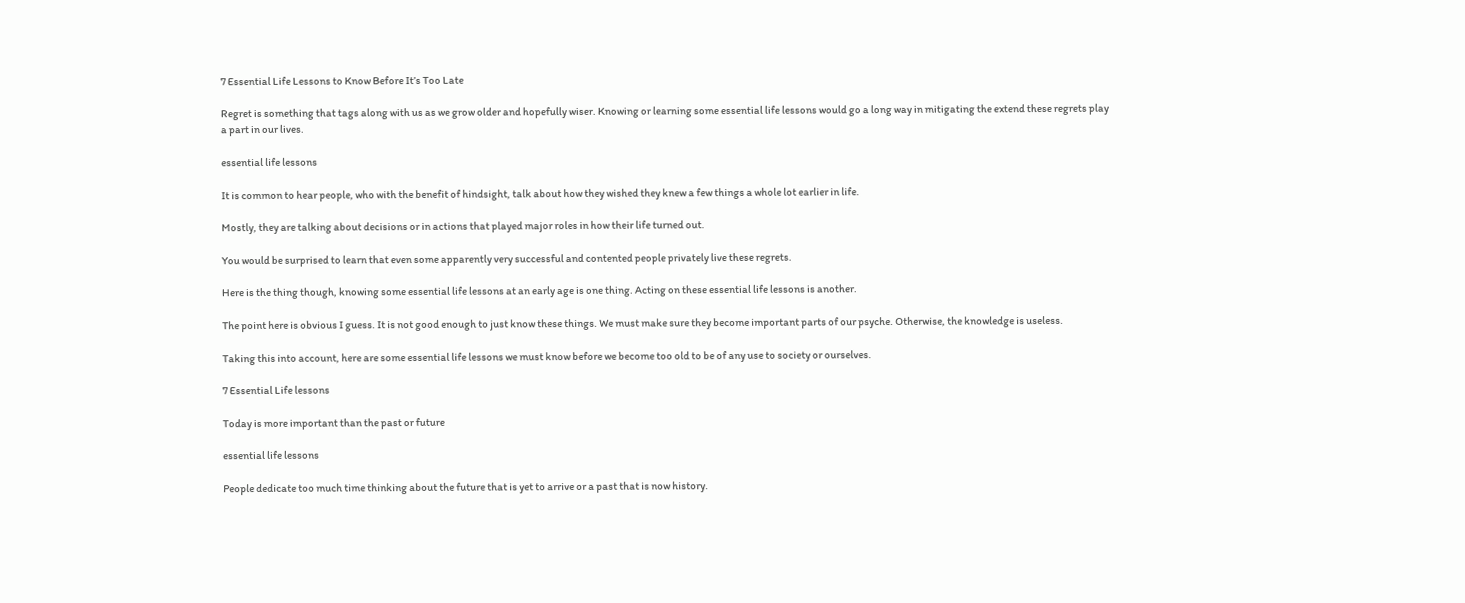7 Essential Life Lessons to Know Before It’s Too Late

Regret is something that tags along with us as we grow older and hopefully wiser. Knowing or learning some essential life lessons would go a long way in mitigating the extend these regrets play a part in our lives.

essential life lessons

It is common to hear people, who with the benefit of hindsight, talk about how they wished they knew a few things a whole lot earlier in life.

Mostly, they are talking about decisions or in actions that played major roles in how their life turned out.

You would be surprised to learn that even some apparently very successful and contented people privately live these regrets.

Here is the thing though, knowing some essential life lessons at an early age is one thing. Acting on these essential life lessons is another.

The point here is obvious I guess. It is not good enough to just know these things. We must make sure they become important parts of our psyche. Otherwise, the knowledge is useless.

Taking this into account, here are some essential life lessons we must know before we become too old to be of any use to society or ourselves.

7 Essential Life lessons

Today is more important than the past or future

essential life lessons

People dedicate too much time thinking about the future that is yet to arrive or a past that is now history.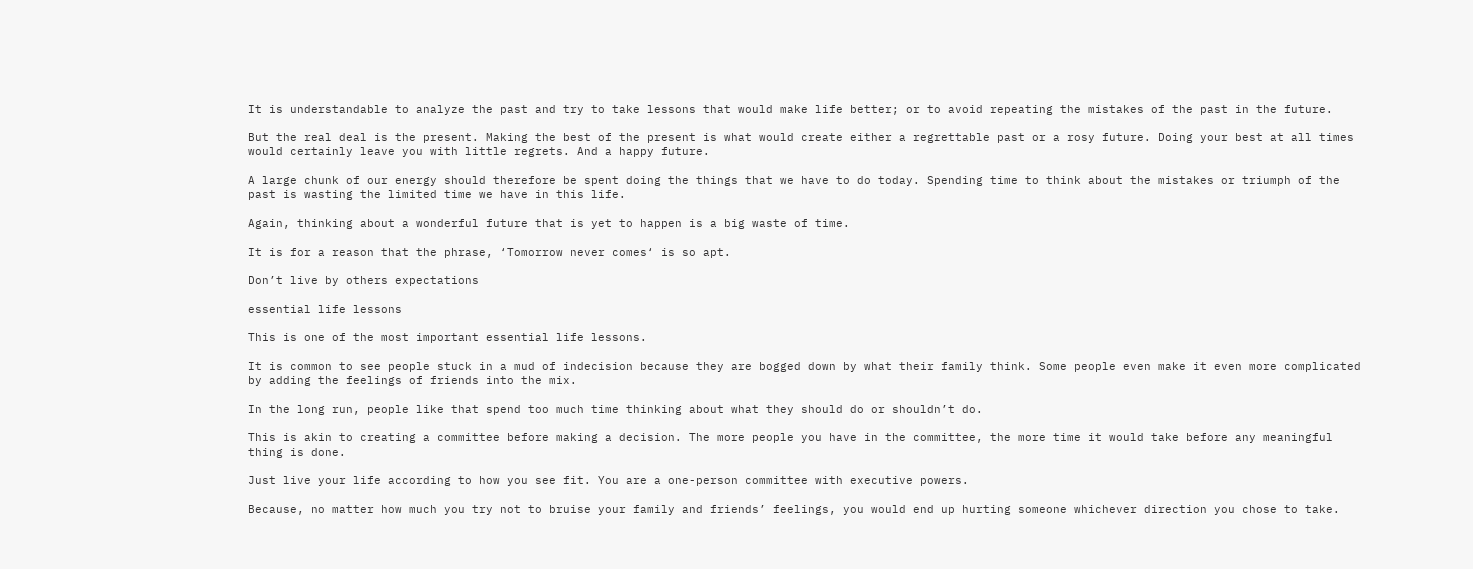It is understandable to analyze the past and try to take lessons that would make life better; or to avoid repeating the mistakes of the past in the future.

But the real deal is the present. Making the best of the present is what would create either a regrettable past or a rosy future. Doing your best at all times would certainly leave you with little regrets. And a happy future.

A large chunk of our energy should therefore be spent doing the things that we have to do today. Spending time to think about the mistakes or triumph of the past is wasting the limited time we have in this life.

Again, thinking about a wonderful future that is yet to happen is a big waste of time.

It is for a reason that the phrase, ‘Tomorrow never comes‘ is so apt.

Don’t live by others expectations

essential life lessons

This is one of the most important essential life lessons.

It is common to see people stuck in a mud of indecision because they are bogged down by what their family think. Some people even make it even more complicated by adding the feelings of friends into the mix.

In the long run, people like that spend too much time thinking about what they should do or shouldn’t do.

This is akin to creating a committee before making a decision. The more people you have in the committee, the more time it would take before any meaningful thing is done.

Just live your life according to how you see fit. You are a one-person committee with executive powers.

Because, no matter how much you try not to bruise your family and friends’ feelings, you would end up hurting someone whichever direction you chose to take.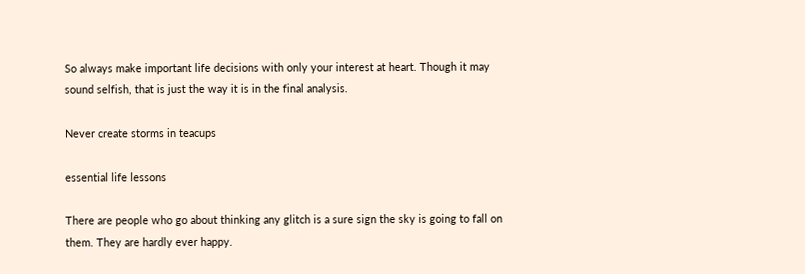So always make important life decisions with only your interest at heart. Though it may sound selfish, that is just the way it is in the final analysis.

Never create storms in teacups

essential life lessons

There are people who go about thinking any glitch is a sure sign the sky is going to fall on them. They are hardly ever happy.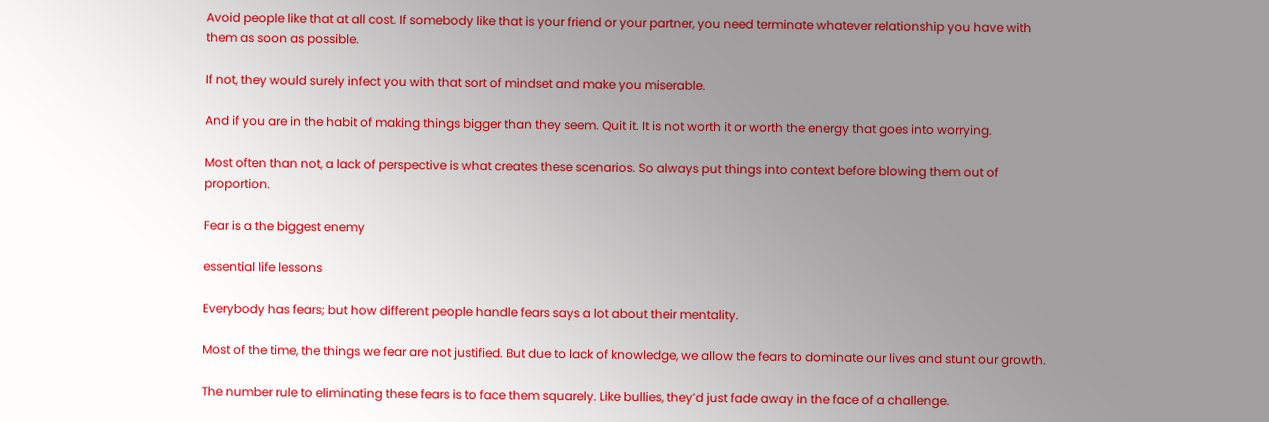Avoid people like that at all cost. If somebody like that is your friend or your partner, you need terminate whatever relationship you have with them as soon as possible.

If not, they would surely infect you with that sort of mindset and make you miserable.

And if you are in the habit of making things bigger than they seem. Quit it. It is not worth it or worth the energy that goes into worrying.

Most often than not, a lack of perspective is what creates these scenarios. So always put things into context before blowing them out of proportion.

Fear is a the biggest enemy

essential life lessons

Everybody has fears; but how different people handle fears says a lot about their mentality.

Most of the time, the things we fear are not justified. But due to lack of knowledge, we allow the fears to dominate our lives and stunt our growth.

The number rule to eliminating these fears is to face them squarely. Like bullies, they’d just fade away in the face of a challenge.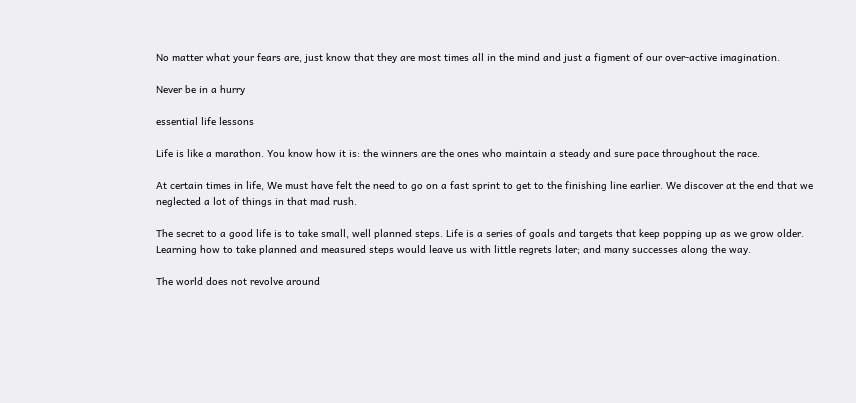No matter what your fears are, just know that they are most times all in the mind and just a figment of our over-active imagination.

Never be in a hurry

essential life lessons

Life is like a marathon. You know how it is: the winners are the ones who maintain a steady and sure pace throughout the race.

At certain times in life, We must have felt the need to go on a fast sprint to get to the finishing line earlier. We discover at the end that we neglected a lot of things in that mad rush.

The secret to a good life is to take small, well planned steps. Life is a series of goals and targets that keep popping up as we grow older. Learning how to take planned and measured steps would leave us with little regrets later; and many successes along the way.

The world does not revolve around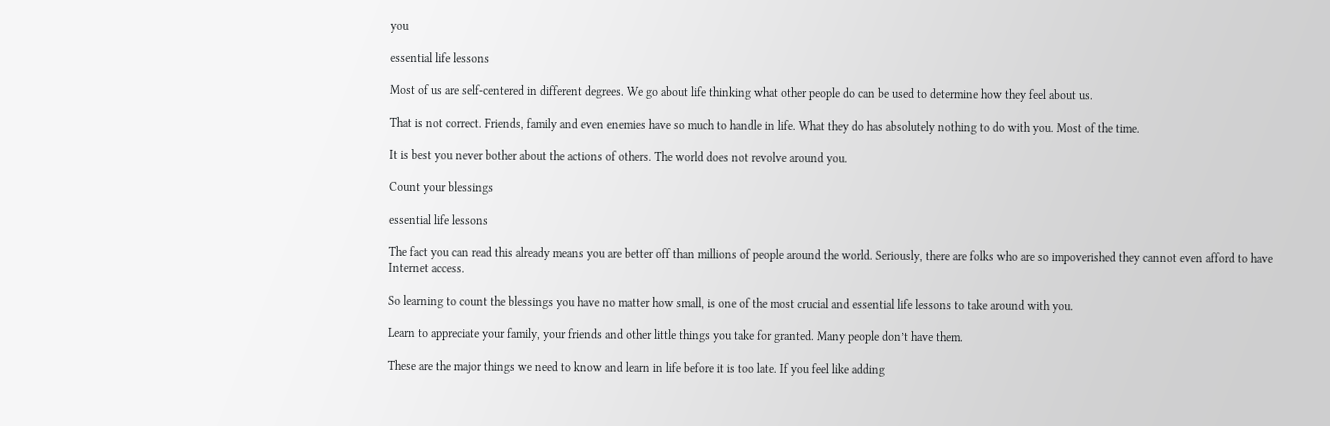you

essential life lessons

Most of us are self-centered in different degrees. We go about life thinking what other people do can be used to determine how they feel about us.

That is not correct. Friends, family and even enemies have so much to handle in life. What they do has absolutely nothing to do with you. Most of the time.

It is best you never bother about the actions of others. The world does not revolve around you.

Count your blessings

essential life lessons

The fact you can read this already means you are better off than millions of people around the world. Seriously, there are folks who are so impoverished they cannot even afford to have Internet access.

So learning to count the blessings you have no matter how small, is one of the most crucial and essential life lessons to take around with you.

Learn to appreciate your family, your friends and other little things you take for granted. Many people don’t have them.

These are the major things we need to know and learn in life before it is too late. If you feel like adding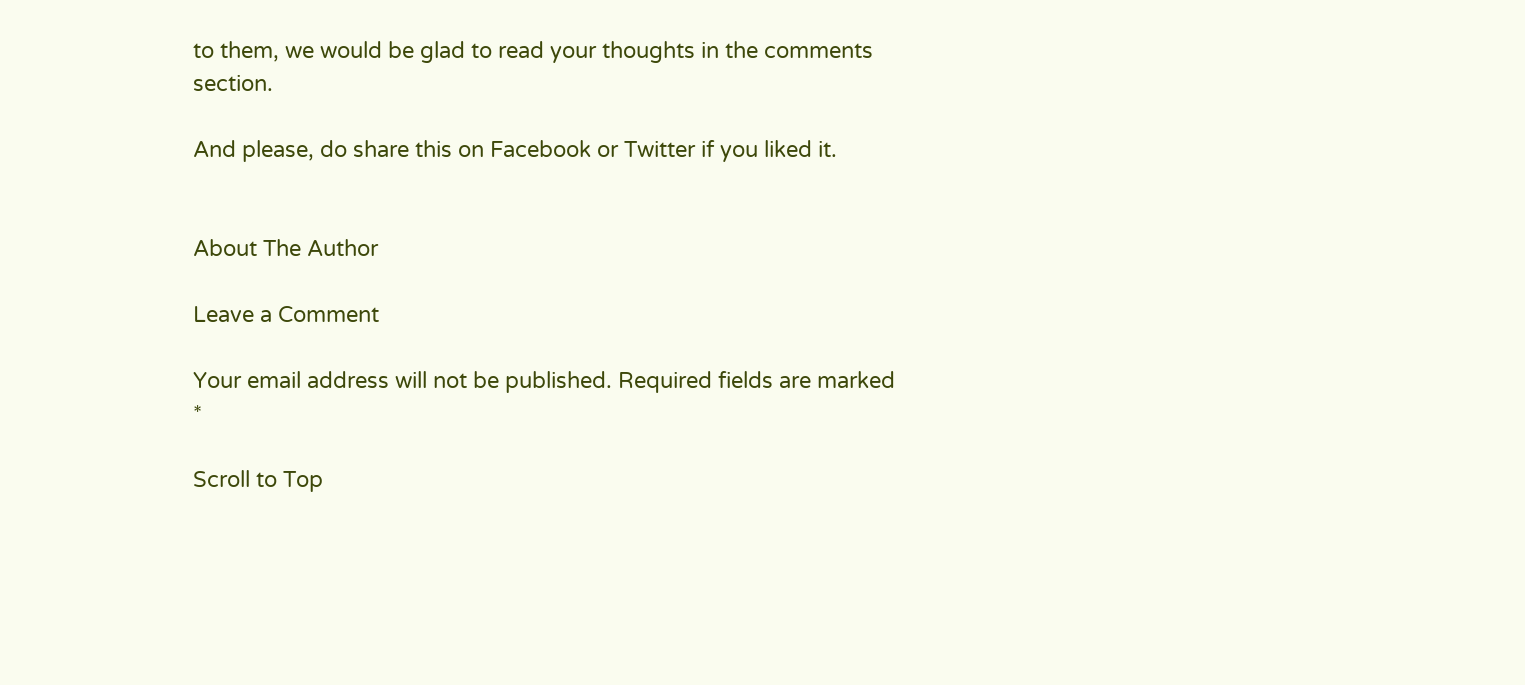to them, we would be glad to read your thoughts in the comments section.

And please, do share this on Facebook or Twitter if you liked it.


About The Author

Leave a Comment

Your email address will not be published. Required fields are marked *

Scroll to Top